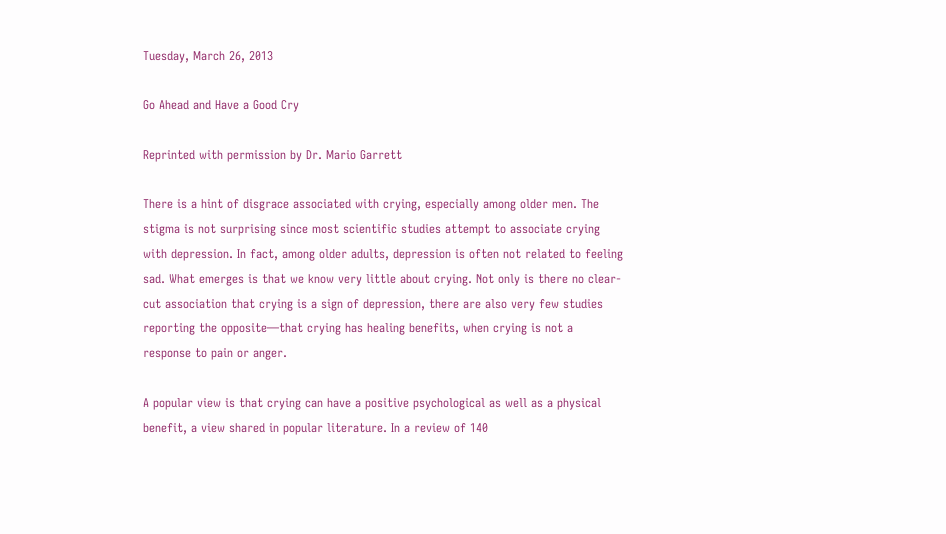Tuesday, March 26, 2013

Go Ahead and Have a Good Cry

Reprinted with permission by Dr. Mario Garrett

There is a hint of disgrace associated with crying, especially among older men. The stigma is not surprising since most scientific studies attempt to associate crying with depression. In fact, among older adults, depression is often not related to feeling sad. What emerges is that we know very little about crying. Not only is there no clear-cut association that crying is a sign of depression, there are also very few studies reporting the opposite—that crying has healing benefits, when crying is not a response to pain or anger.

A popular view is that crying can have a positive psychological as well as a physical benefit, a view shared in popular literature. In a review of 140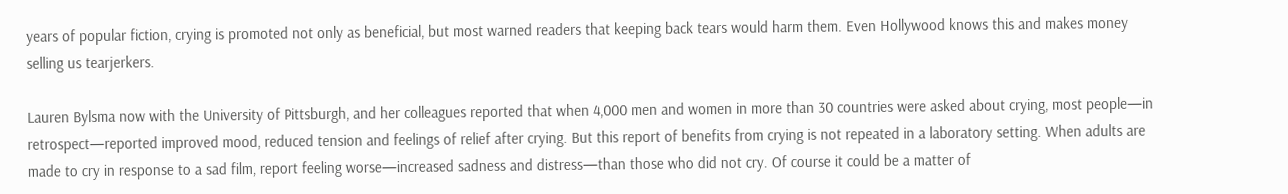years of popular fiction, crying is promoted not only as beneficial, but most warned readers that keeping back tears would harm them. Even Hollywood knows this and makes money selling us tearjerkers.

Lauren Bylsma now with the University of Pittsburgh, and her colleagues reported that when 4,000 men and women in more than 30 countries were asked about crying, most people—in retrospect—reported improved mood, reduced tension and feelings of relief after crying. But this report of benefits from crying is not repeated in a laboratory setting. When adults are made to cry in response to a sad film, report feeling worse—increased sadness and distress—than those who did not cry. Of course it could be a matter of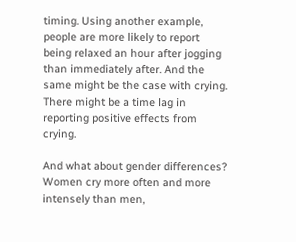timing. Using another example, people are more likely to report being relaxed an hour after jogging than immediately after. And the same might be the case with crying. There might be a time lag in reporting positive effects from crying.

And what about gender differences? Women cry more often and more intensely than men,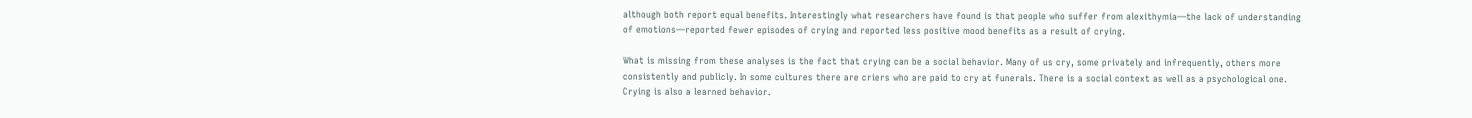although both report equal benefits. Interestingly what researchers have found is that people who suffer from alexithymia—the lack of understanding of emotions—reported fewer episodes of crying and reported less positive mood benefits as a result of crying.

What is missing from these analyses is the fact that crying can be a social behavior. Many of us cry, some privately and infrequently, others more consistently and publicly. In some cultures there are criers who are paid to cry at funerals. There is a social context as well as a psychological one. Crying is also a learned behavior.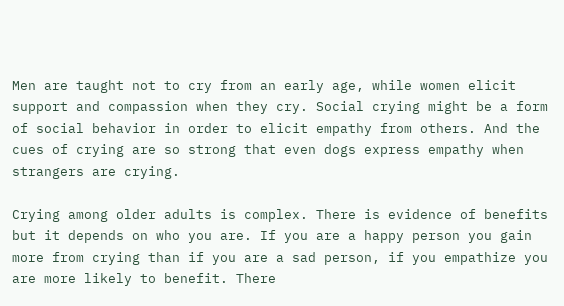Men are taught not to cry from an early age, while women elicit support and compassion when they cry. Social crying might be a form of social behavior in order to elicit empathy from others. And the cues of crying are so strong that even dogs express empathy when strangers are crying.

Crying among older adults is complex. There is evidence of benefits but it depends on who you are. If you are a happy person you gain more from crying than if you are a sad person, if you empathize you are more likely to benefit. There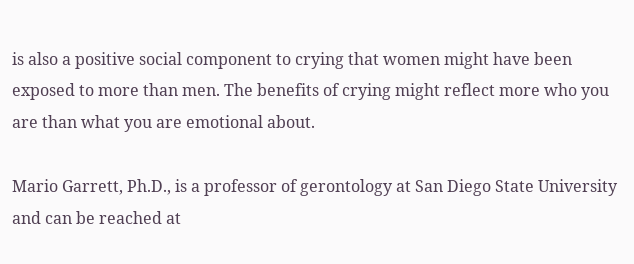is also a positive social component to crying that women might have been exposed to more than men. The benefits of crying might reflect more who you are than what you are emotional about.

Mario Garrett, Ph.D., is a professor of gerontology at San Diego State University and can be reached at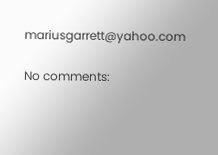mariusgarrett@yahoo.com

No comments: